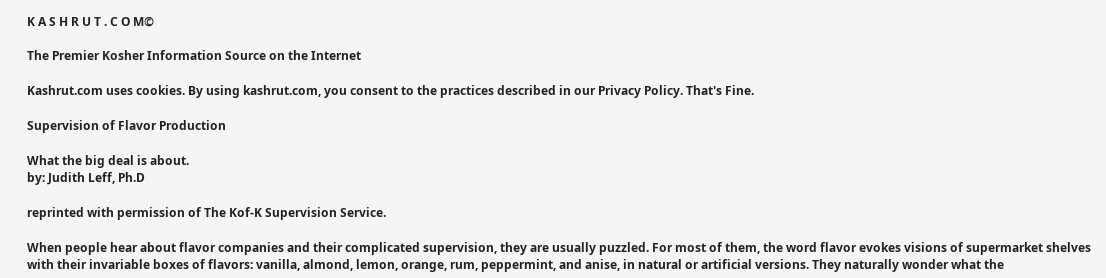K A S H R U T . C O M©

The Premier Kosher Information Source on the Internet

Kashrut.com uses cookies. By using kashrut.com, you consent to the practices described in our Privacy Policy. That's Fine.

Supervision of Flavor Production

What the big deal is about.
by: Judith Leff, Ph.D

reprinted with permission of The Kof-K Supervision Service.

When people hear about flavor companies and their complicated supervision, they are usually puzzled. For most of them, the word flavor evokes visions of supermarket shelves with their invariable boxes of flavors: vanilla, almond, lemon, orange, rum, peppermint, and anise, in natural or artificial versions. They naturally wonder what the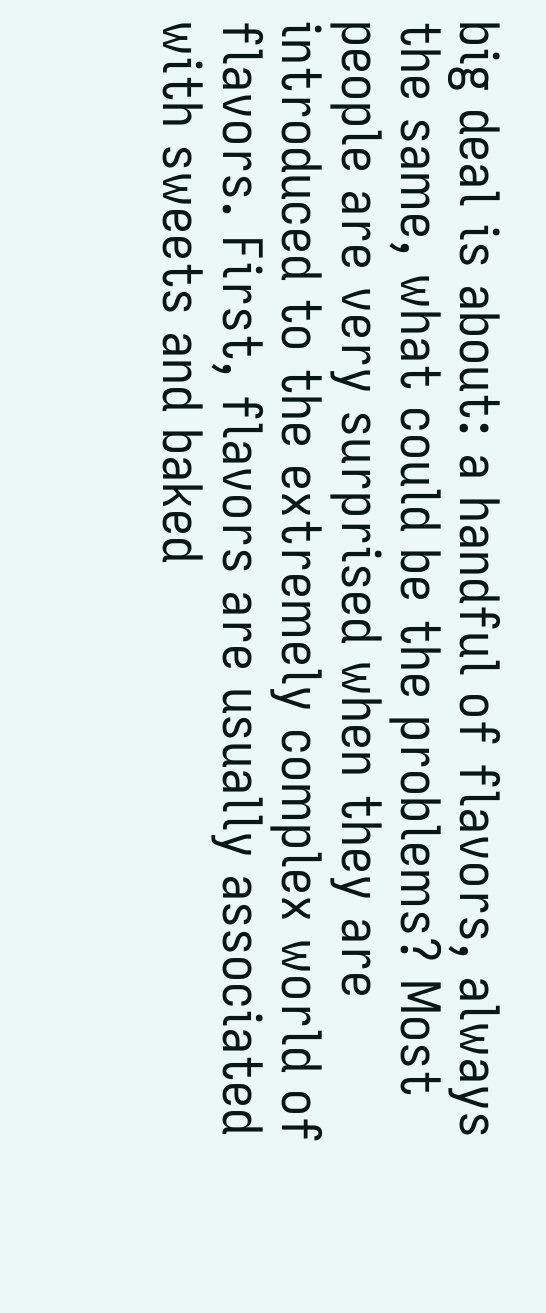big deal is about: a handful of flavors, always the same, what could be the problems? Most people are very surprised when they are introduced to the extremely complex world of flavors. First, flavors are usually associated with sweets and baked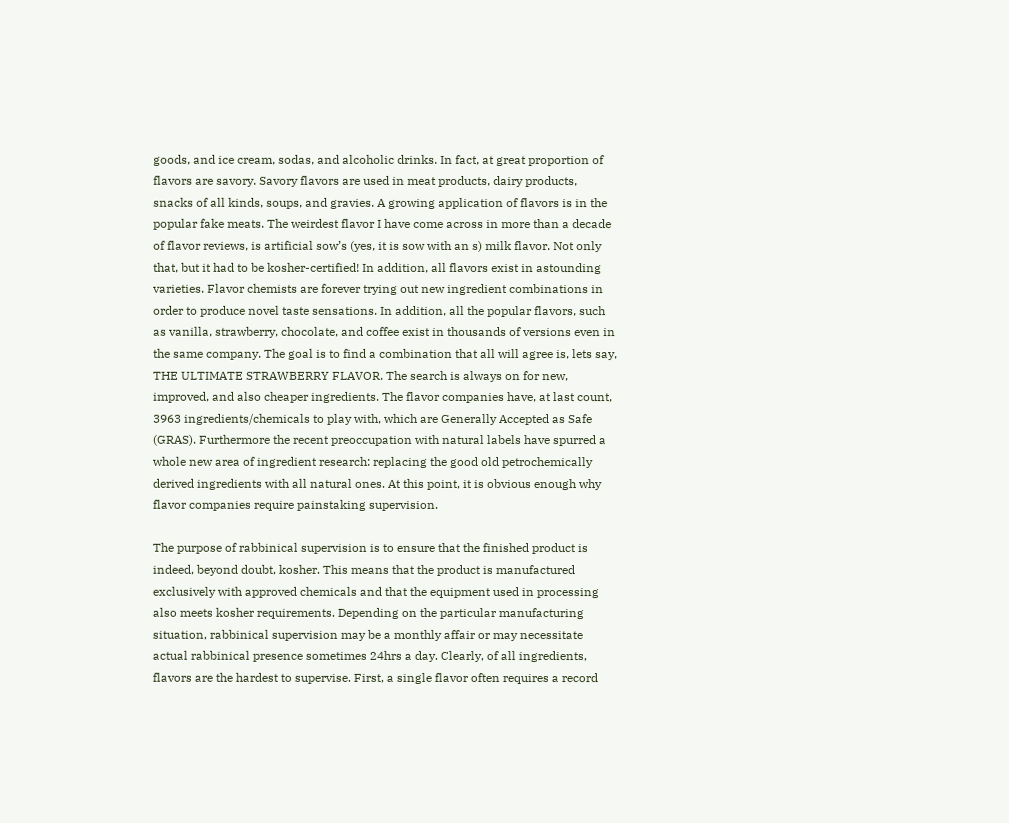goods, and ice cream, sodas, and alcoholic drinks. In fact, at great proportion of flavors are savory. Savory flavors are used in meat products, dairy products, snacks of all kinds, soups, and gravies. A growing application of flavors is in the popular fake meats. The weirdest flavor I have come across in more than a decade of flavor reviews, is artificial sow’s (yes, it is sow with an s) milk flavor. Not only that, but it had to be kosher-certified! In addition, all flavors exist in astounding varieties. Flavor chemists are forever trying out new ingredient combinations in order to produce novel taste sensations. In addition, all the popular flavors, such as vanilla, strawberry, chocolate, and coffee exist in thousands of versions even in the same company. The goal is to find a combination that all will agree is, lets say, THE ULTIMATE STRAWBERRY FLAVOR. The search is always on for new, improved, and also cheaper ingredients. The flavor companies have, at last count, 3963 ingredients/chemicals to play with, which are Generally Accepted as Safe (GRAS). Furthermore the recent preoccupation with natural labels have spurred a whole new area of ingredient research: replacing the good old petrochemically derived ingredients with all natural ones. At this point, it is obvious enough why flavor companies require painstaking supervision.

The purpose of rabbinical supervision is to ensure that the finished product is indeed, beyond doubt, kosher. This means that the product is manufactured exclusively with approved chemicals and that the equipment used in processing also meets kosher requirements. Depending on the particular manufacturing situation, rabbinical supervision may be a monthly affair or may necessitate actual rabbinical presence sometimes 24hrs a day. Clearly, of all ingredients, flavors are the hardest to supervise. First, a single flavor often requires a record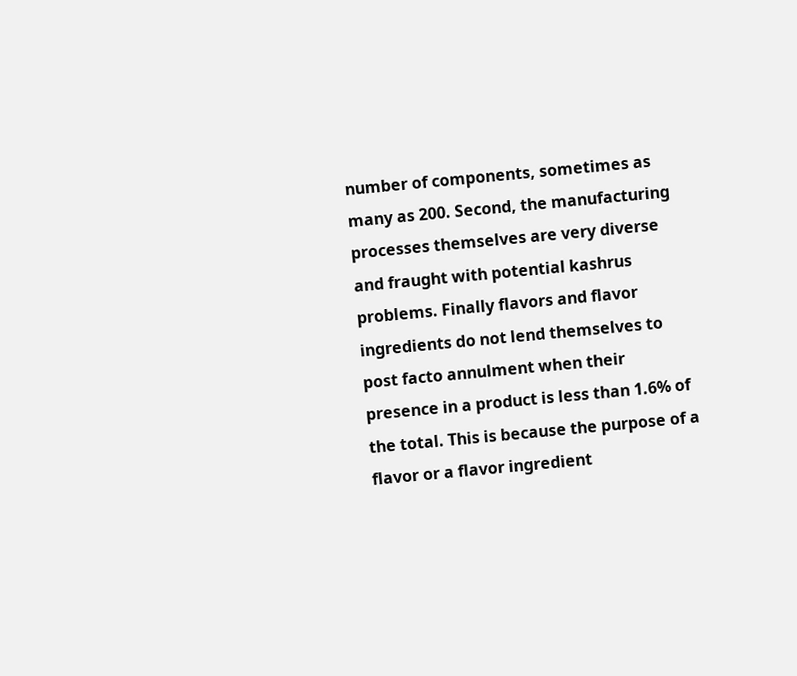number of components, sometimes as many as 200. Second, the manufacturing processes themselves are very diverse and fraught with potential kashrus problems. Finally flavors and flavor ingredients do not lend themselves to post facto annulment when their presence in a product is less than 1.6% of the total. This is because the purpose of a flavor or a flavor ingredient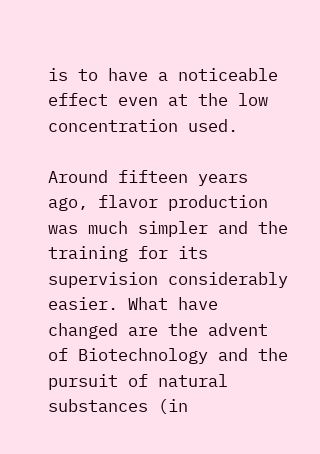is to have a noticeable effect even at the low concentration used.

Around fifteen years ago, flavor production was much simpler and the training for its supervision considerably easier. What have changed are the advent of Biotechnology and the pursuit of natural substances (in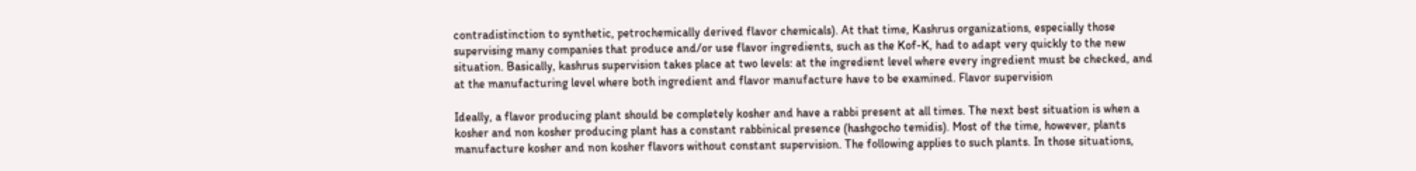contradistinction to synthetic, petrochemically derived flavor chemicals). At that time, Kashrus organizations, especially those supervising many companies that produce and/or use flavor ingredients, such as the Kof-K, had to adapt very quickly to the new situation. Basically, kashrus supervision takes place at two levels: at the ingredient level where every ingredient must be checked, and at the manufacturing level where both ingredient and flavor manufacture have to be examined. Flavor supervision

Ideally, a flavor producing plant should be completely kosher and have a rabbi present at all times. The next best situation is when a kosher and non kosher producing plant has a constant rabbinical presence (hashgocho temidis). Most of the time, however, plants manufacture kosher and non kosher flavors without constant supervision. The following applies to such plants. In those situations,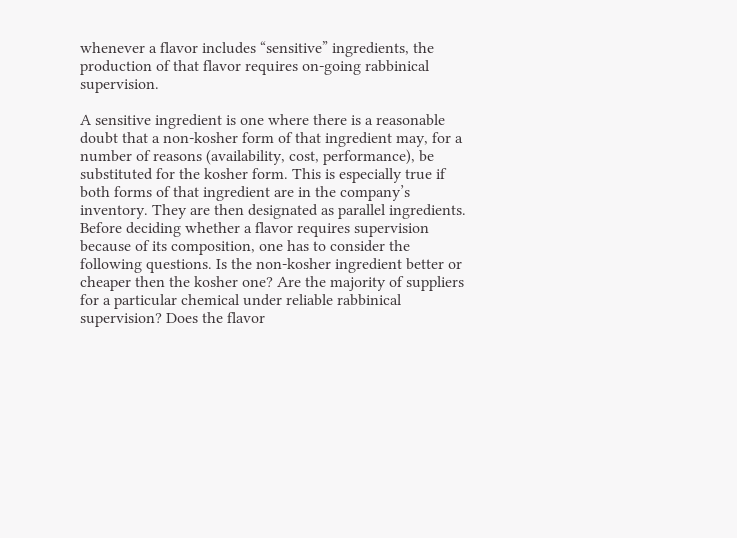whenever a flavor includes “sensitive” ingredients, the production of that flavor requires on-going rabbinical supervision.

A sensitive ingredient is one where there is a reasonable doubt that a non-kosher form of that ingredient may, for a number of reasons (availability, cost, performance), be substituted for the kosher form. This is especially true if both forms of that ingredient are in the company’s inventory. They are then designated as parallel ingredients. Before deciding whether a flavor requires supervision because of its composition, one has to consider the following questions. Is the non-kosher ingredient better or cheaper then the kosher one? Are the majority of suppliers for a particular chemical under reliable rabbinical supervision? Does the flavor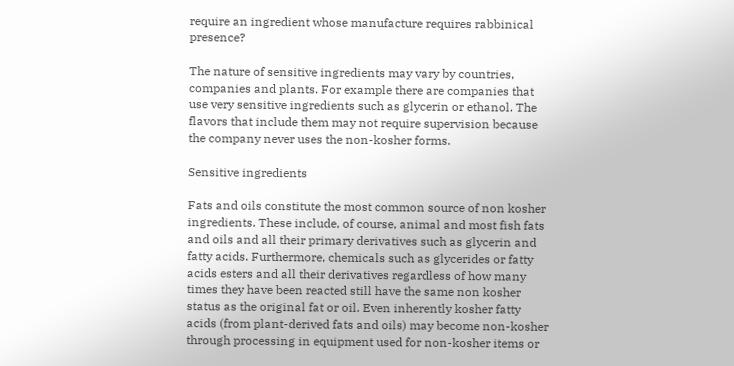require an ingredient whose manufacture requires rabbinical presence?

The nature of sensitive ingredients may vary by countries, companies and plants. For example there are companies that use very sensitive ingredients such as glycerin or ethanol. The flavors that include them may not require supervision because the company never uses the non-kosher forms.

Sensitive ingredients

Fats and oils constitute the most common source of non kosher ingredients. These include, of course, animal and most fish fats and oils and all their primary derivatives such as glycerin and fatty acids. Furthermore, chemicals such as glycerides or fatty acids esters and all their derivatives regardless of how many times they have been reacted still have the same non kosher status as the original fat or oil. Even inherently kosher fatty acids (from plant-derived fats and oils) may become non-kosher through processing in equipment used for non-kosher items or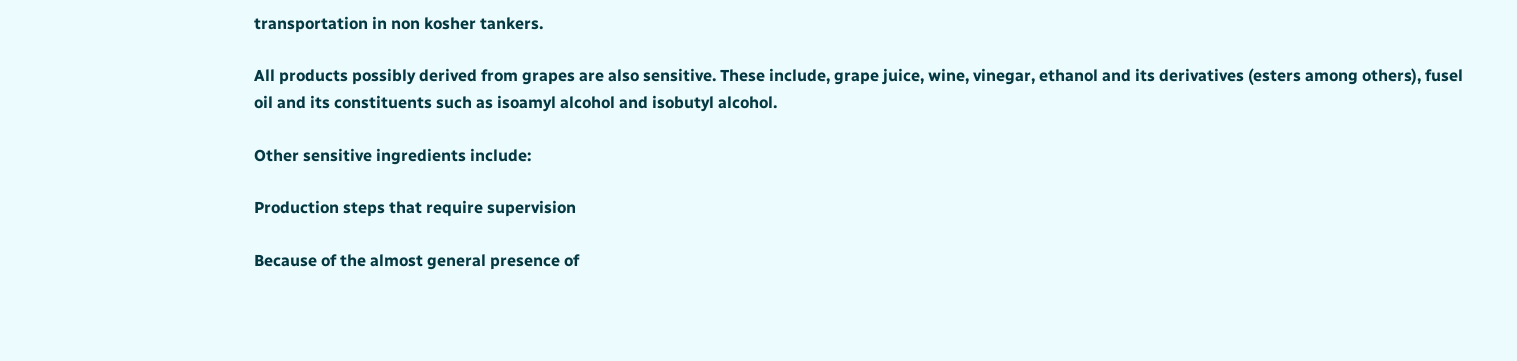transportation in non kosher tankers.

All products possibly derived from grapes are also sensitive. These include, grape juice, wine, vinegar, ethanol and its derivatives (esters among others), fusel oil and its constituents such as isoamyl alcohol and isobutyl alcohol.

Other sensitive ingredients include:

Production steps that require supervision

Because of the almost general presence of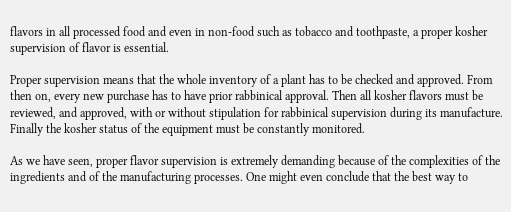flavors in all processed food and even in non-food such as tobacco and toothpaste, a proper kosher supervision of flavor is essential.

Proper supervision means that the whole inventory of a plant has to be checked and approved. From then on, every new purchase has to have prior rabbinical approval. Then all kosher flavors must be reviewed, and approved, with or without stipulation for rabbinical supervision during its manufacture. Finally the kosher status of the equipment must be constantly monitored.

As we have seen, proper flavor supervision is extremely demanding because of the complexities of the ingredients and of the manufacturing processes. One might even conclude that the best way to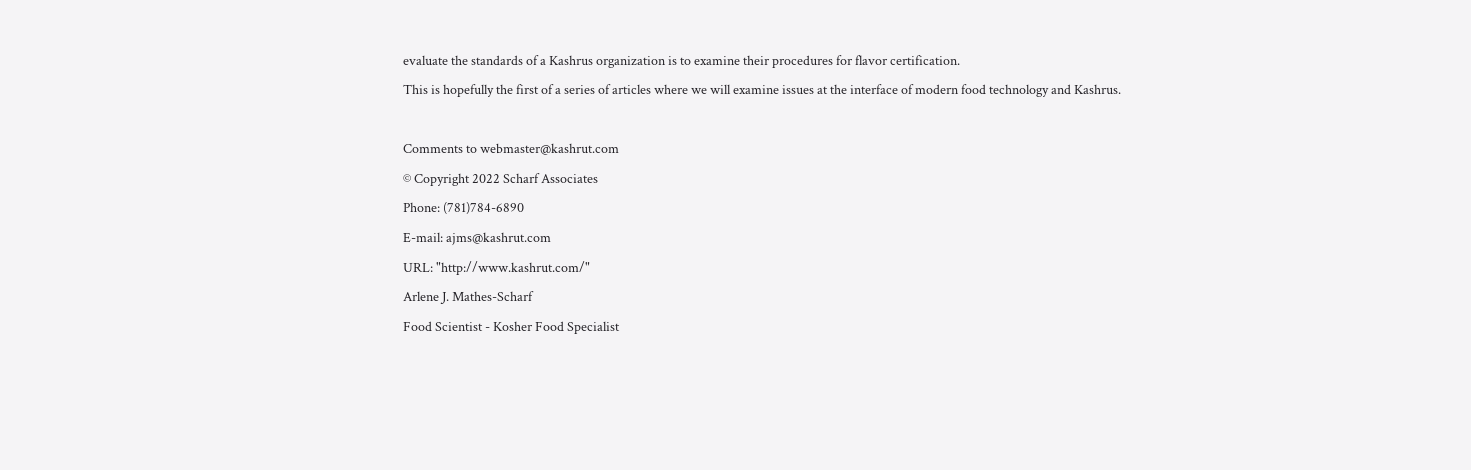evaluate the standards of a Kashrus organization is to examine their procedures for flavor certification.
This is hopefully the first of a series of articles where we will examine issues at the interface of modern food technology and Kashrus.

Comments to webmaster@kashrut.com
© Copyright 2022 Scharf Associates
Phone: (781)784-6890
E-mail: ajms@kashrut.com
URL: "http://www.kashrut.com/"
Arlene J. Mathes-Scharf
Food Scientist - Kosher Food Specialist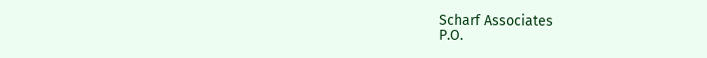Scharf Associates
P.O.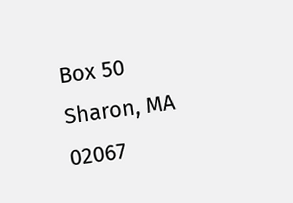Box 50
Sharon, MA 02067